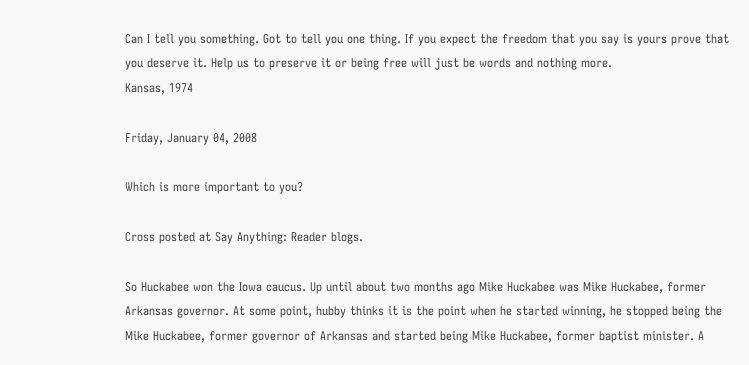Can I tell you something. Got to tell you one thing. If you expect the freedom that you say is yours prove that you deserve it. Help us to preserve it or being free will just be words and nothing more.
Kansas, 1974

Friday, January 04, 2008

Which is more important to you?

Cross posted at Say Anything: Reader blogs.

So Huckabee won the Iowa caucus. Up until about two months ago Mike Huckabee was Mike Huckabee, former Arkansas governor. At some point, hubby thinks it is the point when he started winning, he stopped being the Mike Huckabee, former governor of Arkansas and started being Mike Huckabee, former baptist minister. A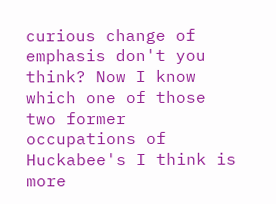curious change of emphasis don't you think? Now I know which one of those two former occupations of Huckabee's I think is more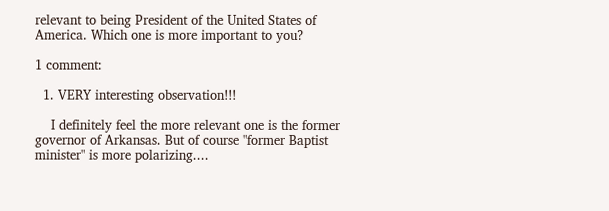relevant to being President of the United States of America. Which one is more important to you?

1 comment:

  1. VERY interesting observation!!!

    I definitely feel the more relevant one is the former governor of Arkansas. But of course "former Baptist minister" is more polarizing....